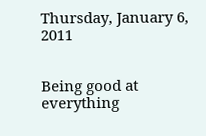Thursday, January 6, 2011


Being good at everything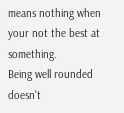means nothing when your not the best at something.
Being well rounded doesn't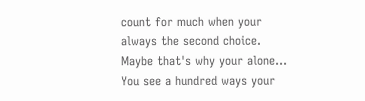count for much when your always the second choice.
Maybe that's why your alone...
You see a hundred ways your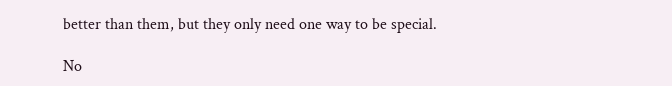better than them, but they only need one way to be special.

No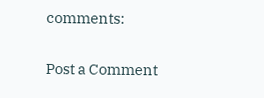comments:

Post a Comment